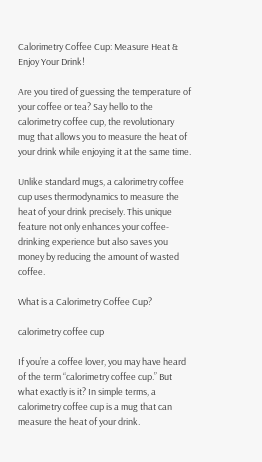Calorimetry Coffee Cup: Measure Heat & Enjoy Your Drink!

Are you tired of guessing the temperature of your coffee or tea? Say hello to the calorimetry coffee cup, the revolutionary mug that allows you to measure the heat of your drink while enjoying it at the same time.

Unlike standard mugs, a calorimetry coffee cup uses thermodynamics to measure the heat of your drink precisely. This unique feature not only enhances your coffee-drinking experience but also saves you money by reducing the amount of wasted coffee.

What is a Calorimetry Coffee Cup?

calorimetry coffee cup

If you’re a coffee lover, you may have heard of the term “calorimetry coffee cup.” But what exactly is it? In simple terms, a calorimetry coffee cup is a mug that can measure the heat of your drink.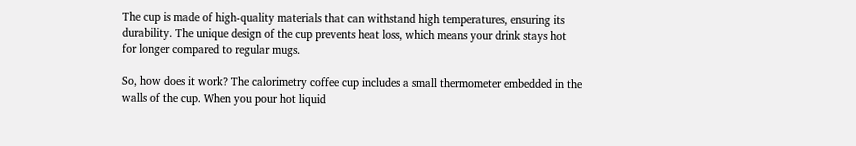The cup is made of high-quality materials that can withstand high temperatures, ensuring its durability. The unique design of the cup prevents heat loss, which means your drink stays hot for longer compared to regular mugs.

So, how does it work? The calorimetry coffee cup includes a small thermometer embedded in the walls of the cup. When you pour hot liquid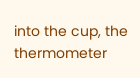into the cup, the thermometer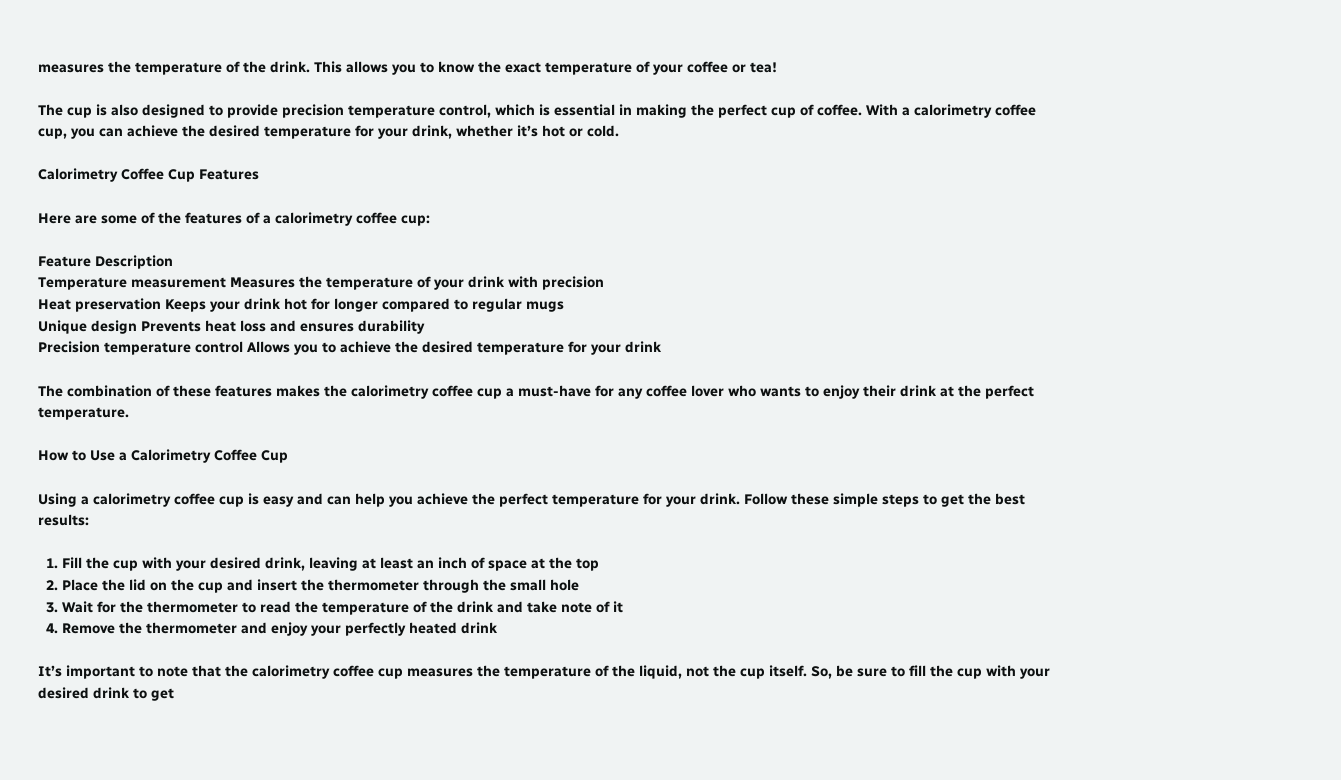measures the temperature of the drink. This allows you to know the exact temperature of your coffee or tea!

The cup is also designed to provide precision temperature control, which is essential in making the perfect cup of coffee. With a calorimetry coffee cup, you can achieve the desired temperature for your drink, whether it’s hot or cold.

Calorimetry Coffee Cup Features

Here are some of the features of a calorimetry coffee cup:

Feature Description
Temperature measurement Measures the temperature of your drink with precision
Heat preservation Keeps your drink hot for longer compared to regular mugs
Unique design Prevents heat loss and ensures durability
Precision temperature control Allows you to achieve the desired temperature for your drink

The combination of these features makes the calorimetry coffee cup a must-have for any coffee lover who wants to enjoy their drink at the perfect temperature.

How to Use a Calorimetry Coffee Cup

Using a calorimetry coffee cup is easy and can help you achieve the perfect temperature for your drink. Follow these simple steps to get the best results:

  1. Fill the cup with your desired drink, leaving at least an inch of space at the top
  2. Place the lid on the cup and insert the thermometer through the small hole
  3. Wait for the thermometer to read the temperature of the drink and take note of it
  4. Remove the thermometer and enjoy your perfectly heated drink

It’s important to note that the calorimetry coffee cup measures the temperature of the liquid, not the cup itself. So, be sure to fill the cup with your desired drink to get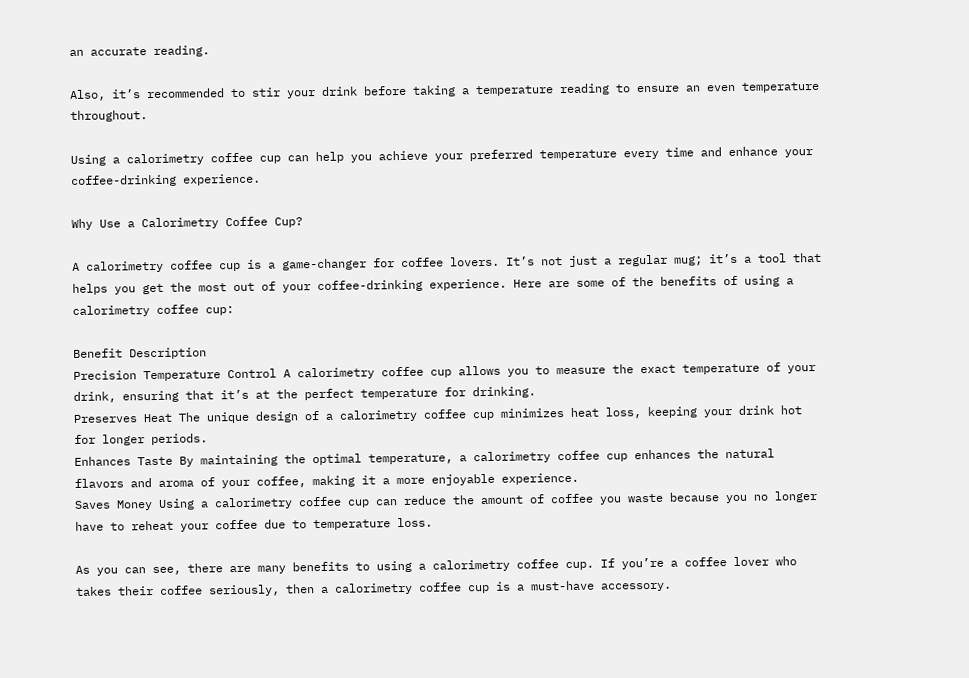an accurate reading.

Also, it’s recommended to stir your drink before taking a temperature reading to ensure an even temperature throughout.

Using a calorimetry coffee cup can help you achieve your preferred temperature every time and enhance your coffee-drinking experience.

Why Use a Calorimetry Coffee Cup?

A calorimetry coffee cup is a game-changer for coffee lovers. It’s not just a regular mug; it’s a tool that helps you get the most out of your coffee-drinking experience. Here are some of the benefits of using a calorimetry coffee cup:

Benefit Description
Precision Temperature Control A calorimetry coffee cup allows you to measure the exact temperature of your drink, ensuring that it’s at the perfect temperature for drinking.
Preserves Heat The unique design of a calorimetry coffee cup minimizes heat loss, keeping your drink hot for longer periods.
Enhances Taste By maintaining the optimal temperature, a calorimetry coffee cup enhances the natural flavors and aroma of your coffee, making it a more enjoyable experience.
Saves Money Using a calorimetry coffee cup can reduce the amount of coffee you waste because you no longer have to reheat your coffee due to temperature loss.

As you can see, there are many benefits to using a calorimetry coffee cup. If you’re a coffee lover who takes their coffee seriously, then a calorimetry coffee cup is a must-have accessory.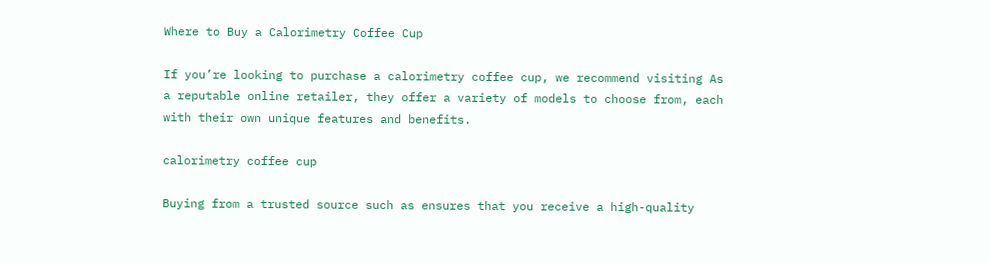Where to Buy a Calorimetry Coffee Cup

If you’re looking to purchase a calorimetry coffee cup, we recommend visiting As a reputable online retailer, they offer a variety of models to choose from, each with their own unique features and benefits.

calorimetry coffee cup

Buying from a trusted source such as ensures that you receive a high-quality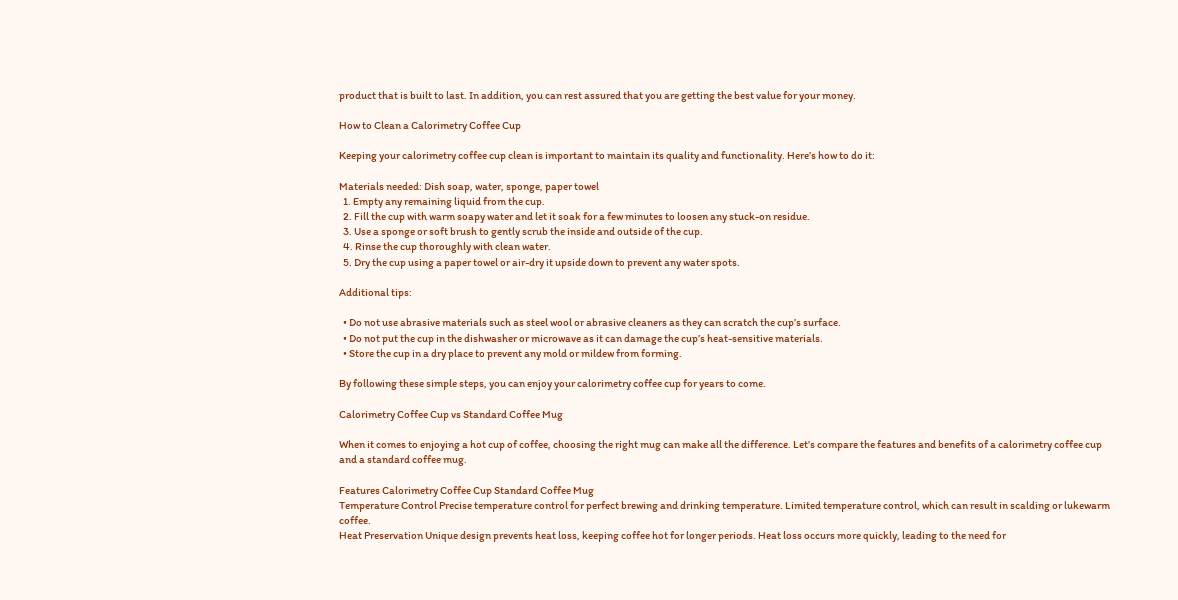product that is built to last. In addition, you can rest assured that you are getting the best value for your money.

How to Clean a Calorimetry Coffee Cup

Keeping your calorimetry coffee cup clean is important to maintain its quality and functionality. Here’s how to do it:

Materials needed: Dish soap, water, sponge, paper towel
  1. Empty any remaining liquid from the cup.
  2. Fill the cup with warm soapy water and let it soak for a few minutes to loosen any stuck-on residue.
  3. Use a sponge or soft brush to gently scrub the inside and outside of the cup.
  4. Rinse the cup thoroughly with clean water.
  5. Dry the cup using a paper towel or air-dry it upside down to prevent any water spots.

Additional tips:

  • Do not use abrasive materials such as steel wool or abrasive cleaners as they can scratch the cup’s surface.
  • Do not put the cup in the dishwasher or microwave as it can damage the cup’s heat-sensitive materials.
  • Store the cup in a dry place to prevent any mold or mildew from forming.

By following these simple steps, you can enjoy your calorimetry coffee cup for years to come.

Calorimetry Coffee Cup vs Standard Coffee Mug

When it comes to enjoying a hot cup of coffee, choosing the right mug can make all the difference. Let’s compare the features and benefits of a calorimetry coffee cup and a standard coffee mug.

Features Calorimetry Coffee Cup Standard Coffee Mug
Temperature Control Precise temperature control for perfect brewing and drinking temperature. Limited temperature control, which can result in scalding or lukewarm coffee.
Heat Preservation Unique design prevents heat loss, keeping coffee hot for longer periods. Heat loss occurs more quickly, leading to the need for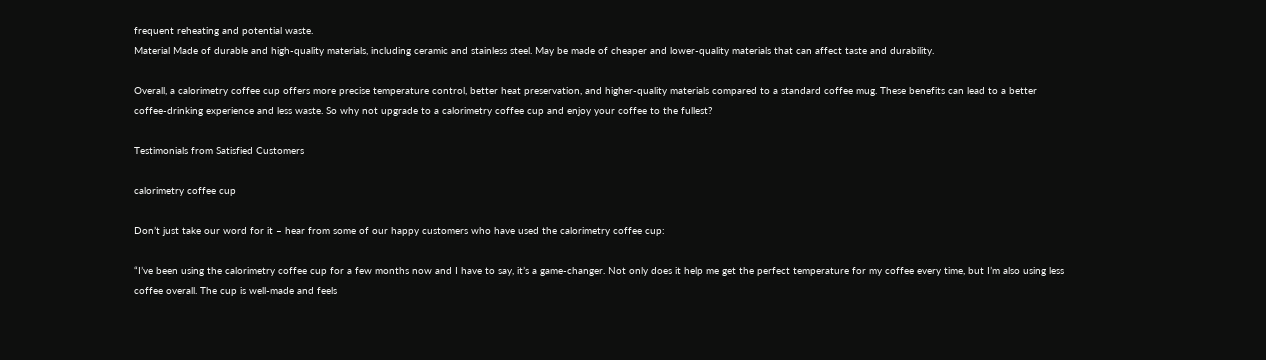frequent reheating and potential waste.
Material Made of durable and high-quality materials, including ceramic and stainless steel. May be made of cheaper and lower-quality materials that can affect taste and durability.

Overall, a calorimetry coffee cup offers more precise temperature control, better heat preservation, and higher-quality materials compared to a standard coffee mug. These benefits can lead to a better coffee-drinking experience and less waste. So why not upgrade to a calorimetry coffee cup and enjoy your coffee to the fullest?

Testimonials from Satisfied Customers

calorimetry coffee cup

Don’t just take our word for it – hear from some of our happy customers who have used the calorimetry coffee cup:

“I’ve been using the calorimetry coffee cup for a few months now and I have to say, it’s a game-changer. Not only does it help me get the perfect temperature for my coffee every time, but I’m also using less coffee overall. The cup is well-made and feels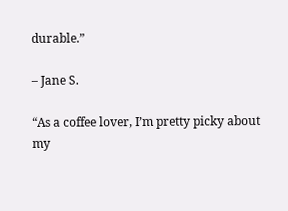durable.”

– Jane S.

“As a coffee lover, I’m pretty picky about my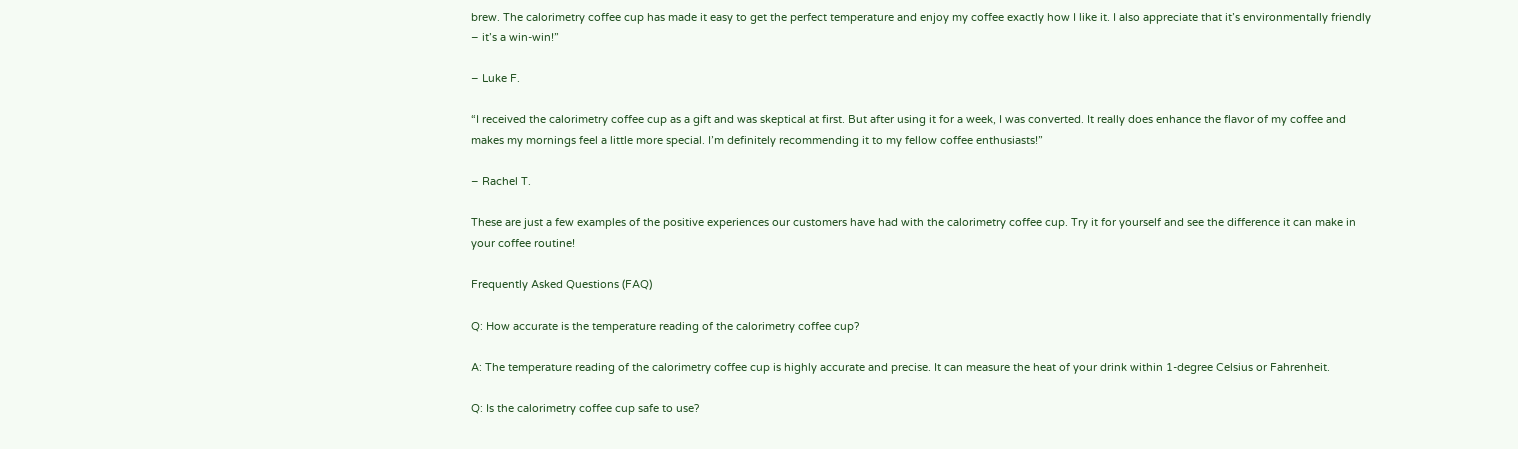brew. The calorimetry coffee cup has made it easy to get the perfect temperature and enjoy my coffee exactly how I like it. I also appreciate that it’s environmentally friendly – it’s a win-win!”

– Luke F.

“I received the calorimetry coffee cup as a gift and was skeptical at first. But after using it for a week, I was converted. It really does enhance the flavor of my coffee and makes my mornings feel a little more special. I’m definitely recommending it to my fellow coffee enthusiasts!”

– Rachel T.

These are just a few examples of the positive experiences our customers have had with the calorimetry coffee cup. Try it for yourself and see the difference it can make in your coffee routine!

Frequently Asked Questions (FAQ)

Q: How accurate is the temperature reading of the calorimetry coffee cup?

A: The temperature reading of the calorimetry coffee cup is highly accurate and precise. It can measure the heat of your drink within 1-degree Celsius or Fahrenheit.

Q: Is the calorimetry coffee cup safe to use?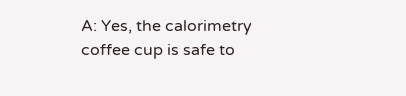A: Yes, the calorimetry coffee cup is safe to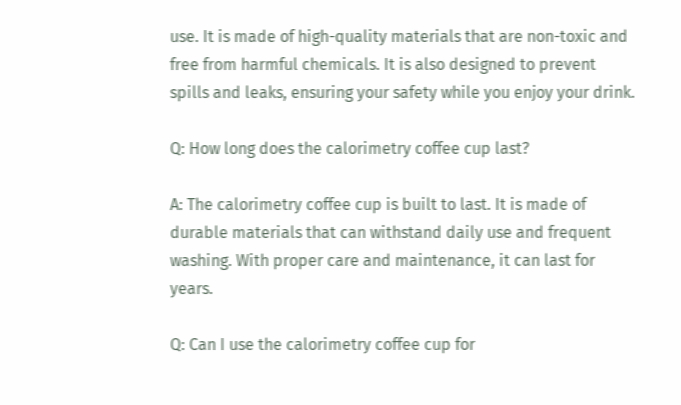use. It is made of high-quality materials that are non-toxic and free from harmful chemicals. It is also designed to prevent spills and leaks, ensuring your safety while you enjoy your drink.

Q: How long does the calorimetry coffee cup last?

A: The calorimetry coffee cup is built to last. It is made of durable materials that can withstand daily use and frequent washing. With proper care and maintenance, it can last for years.

Q: Can I use the calorimetry coffee cup for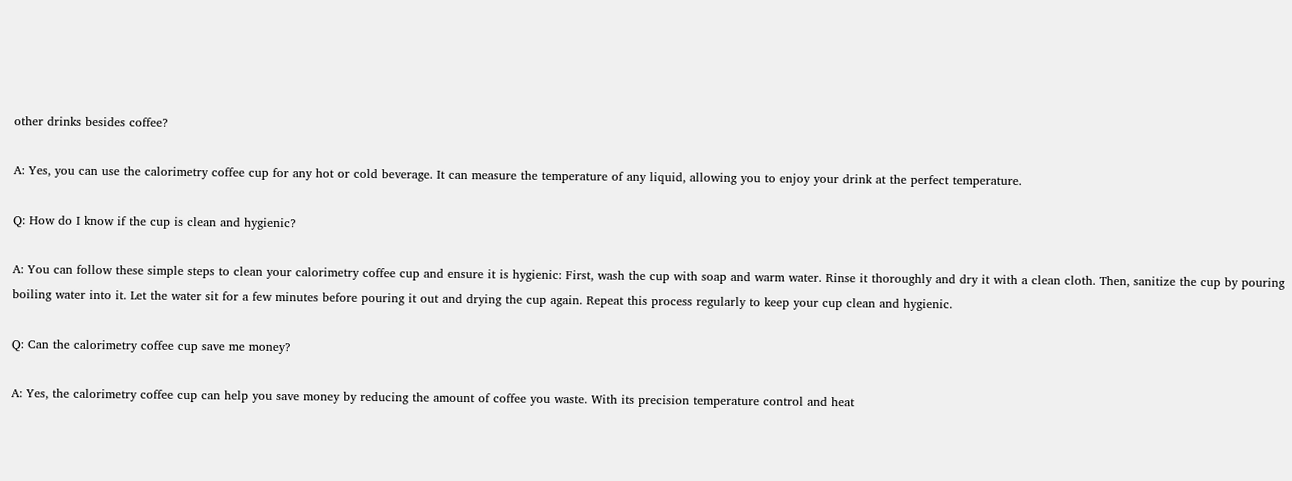other drinks besides coffee?

A: Yes, you can use the calorimetry coffee cup for any hot or cold beverage. It can measure the temperature of any liquid, allowing you to enjoy your drink at the perfect temperature.

Q: How do I know if the cup is clean and hygienic?

A: You can follow these simple steps to clean your calorimetry coffee cup and ensure it is hygienic: First, wash the cup with soap and warm water. Rinse it thoroughly and dry it with a clean cloth. Then, sanitize the cup by pouring boiling water into it. Let the water sit for a few minutes before pouring it out and drying the cup again. Repeat this process regularly to keep your cup clean and hygienic.

Q: Can the calorimetry coffee cup save me money?

A: Yes, the calorimetry coffee cup can help you save money by reducing the amount of coffee you waste. With its precision temperature control and heat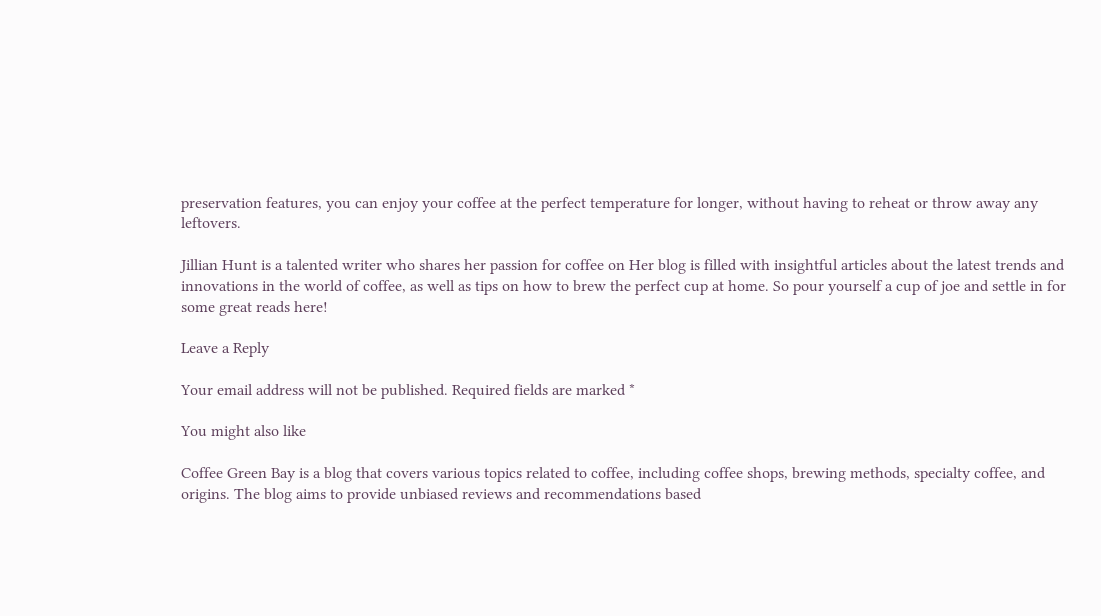preservation features, you can enjoy your coffee at the perfect temperature for longer, without having to reheat or throw away any leftovers.

Jillian Hunt is a talented writer who shares her passion for coffee on Her blog is filled with insightful articles about the latest trends and innovations in the world of coffee, as well as tips on how to brew the perfect cup at home. So pour yourself a cup of joe and settle in for some great reads here!

Leave a Reply

Your email address will not be published. Required fields are marked *

You might also like

Coffee Green Bay is a blog that covers various topics related to coffee, including coffee shops, brewing methods, specialty coffee, and origins. The blog aims to provide unbiased reviews and recommendations based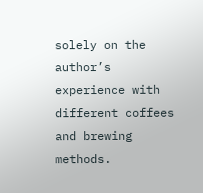solely on the author’s experience with different coffees and brewing methods.